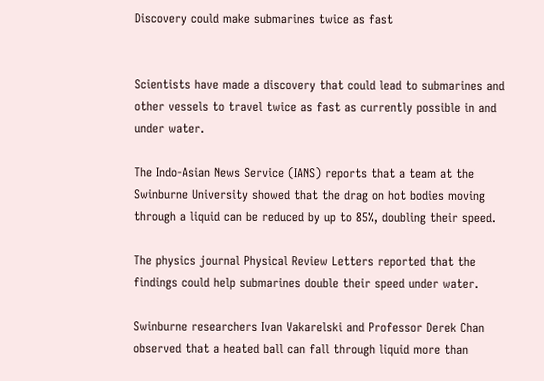Discovery could make submarines twice as fast


Scientists have made a discovery that could lead to submarines and other vessels to travel twice as fast as currently possible in and under water.

The Indo-Asian News Service (IANS) reports that a team at the Swinburne University showed that the drag on hot bodies moving through a liquid can be reduced by up to 85%, doubling their speed.

The physics journal Physical Review Letters reported that the findings could help submarines double their speed under water.

Swinburne researchers Ivan Vakarelski and Professor Derek Chan observed that a heated ball can fall through liquid more than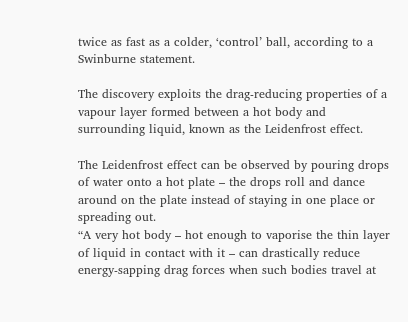twice as fast as a colder, ‘control’ ball, according to a Swinburne statement.

The discovery exploits the drag-reducing properties of a vapour layer formed between a hot body and surrounding liquid, known as the Leidenfrost effect.

The Leidenfrost effect can be observed by pouring drops of water onto a hot plate – the drops roll and dance around on the plate instead of staying in one place or spreading out.
“A very hot body – hot enough to vaporise the thin layer of liquid in contact with it – can drastically reduce energy-sapping drag forces when such bodies travel at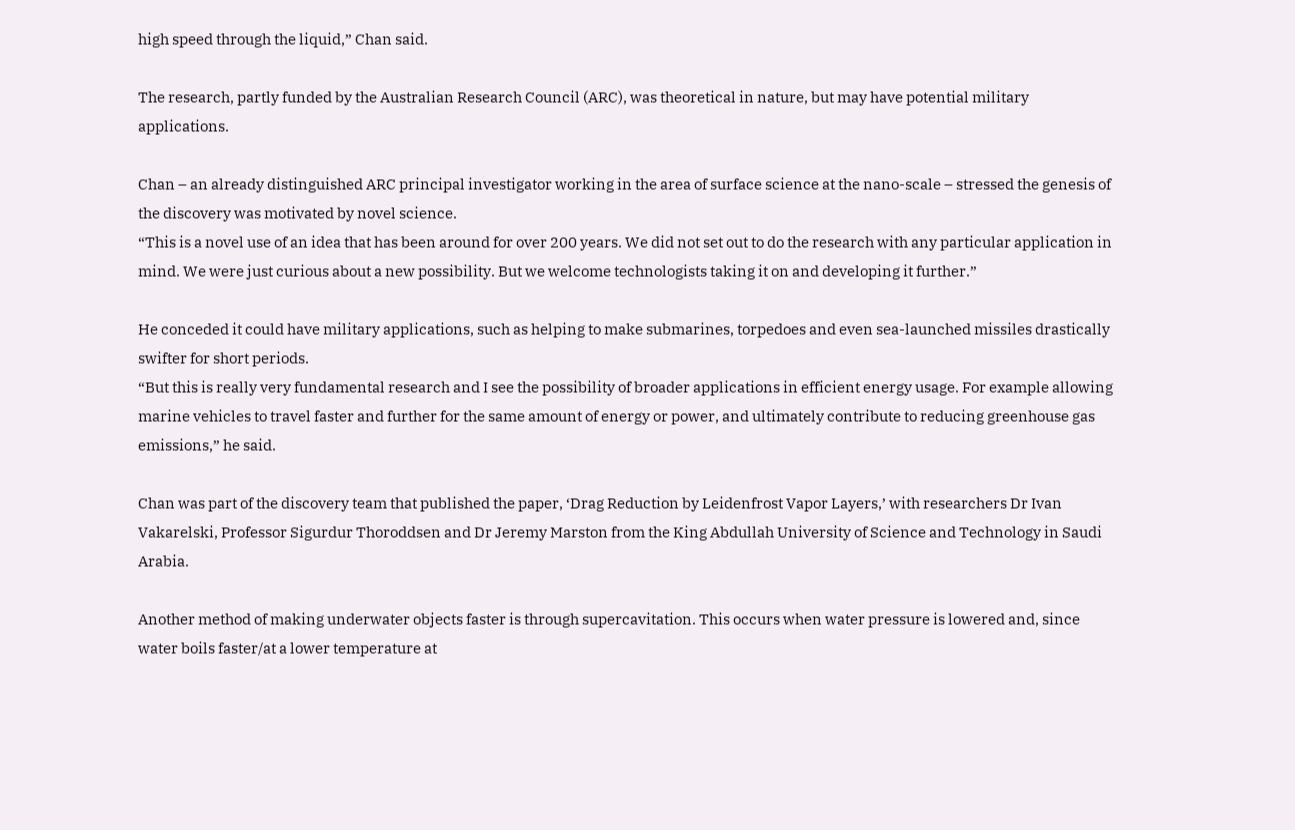high speed through the liquid,” Chan said.

The research, partly funded by the Australian Research Council (ARC), was theoretical in nature, but may have potential military applications.

Chan – an already distinguished ARC principal investigator working in the area of surface science at the nano-scale – stressed the genesis of the discovery was motivated by novel science.
“This is a novel use of an idea that has been around for over 200 years. We did not set out to do the research with any particular application in mind. We were just curious about a new possibility. But we welcome technologists taking it on and developing it further.”

He conceded it could have military applications, such as helping to make submarines, torpedoes and even sea-launched missiles drastically swifter for short periods.
“But this is really very fundamental research and I see the possibility of broader applications in efficient energy usage. For example allowing marine vehicles to travel faster and further for the same amount of energy or power, and ultimately contribute to reducing greenhouse gas emissions,” he said.

Chan was part of the discovery team that published the paper, ‘Drag Reduction by Leidenfrost Vapor Layers,’ with researchers Dr Ivan Vakarelski, Professor Sigurdur Thoroddsen and Dr Jeremy Marston from the King Abdullah University of Science and Technology in Saudi Arabia.

Another method of making underwater objects faster is through supercavitation. This occurs when water pressure is lowered and, since water boils faster/at a lower temperature at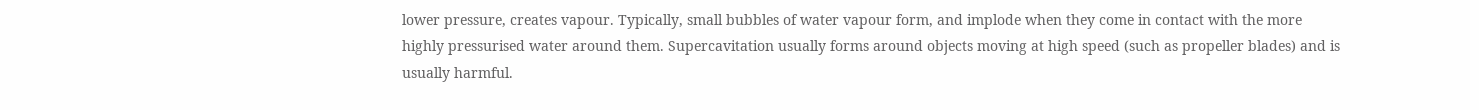lower pressure, creates vapour. Typically, small bubbles of water vapour form, and implode when they come in contact with the more highly pressurised water around them. Supercavitation usually forms around objects moving at high speed (such as propeller blades) and is usually harmful.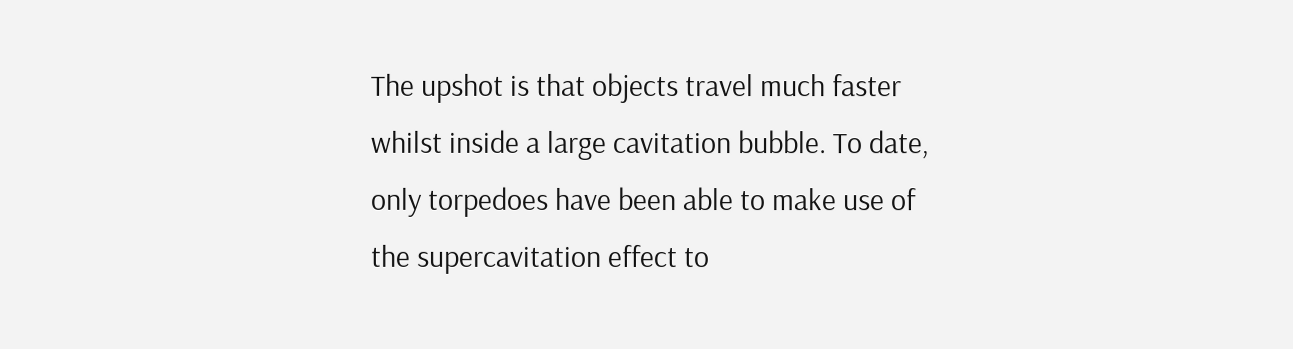The upshot is that objects travel much faster whilst inside a large cavitation bubble. To date, only torpedoes have been able to make use of the supercavitation effect to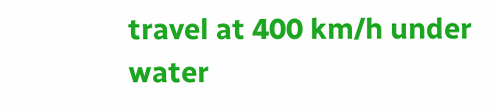travel at 400 km/h under water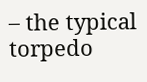– the typical torpedo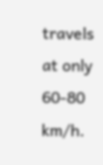travels at only 60-80 km/h.